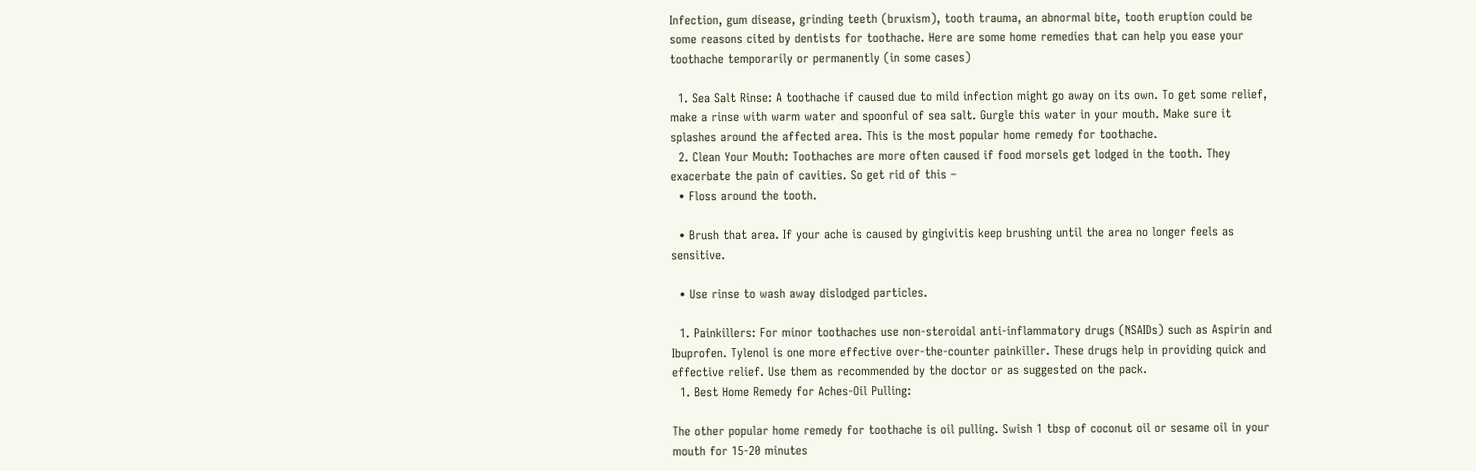Infection, gum disease, grinding teeth (bruxism), tooth trauma, an abnormal bite, tooth eruption could be some reasons cited by dentists for toothache. Here are some home remedies that can help you ease your toothache temporarily or permanently (in some cases)

  1. Sea Salt Rinse: A toothache if caused due to mild infection might go away on its own. To get some relief, make a rinse with warm water and spoonful of sea salt. Gurgle this water in your mouth. Make sure it splashes around the affected area. This is the most popular home remedy for toothache.
  2. Clean Your Mouth: Toothaches are more often caused if food morsels get lodged in the tooth. They exacerbate the pain of cavities. So get rid of this –
  • Floss around the tooth.

  • Brush that area. If your ache is caused by gingivitis keep brushing until the area no longer feels as sensitive.

  • Use rinse to wash away dislodged particles.

  1. Painkillers: For minor toothaches use non-steroidal anti-inflammatory drugs (NSAIDs) such as Aspirin and Ibuprofen. Tylenol is one more effective over-the-counter painkiller. These drugs help in providing quick and effective relief. Use them as recommended by the doctor or as suggested on the pack.
  1. Best Home Remedy for Aches-Oil Pulling:

The other popular home remedy for toothache is oil pulling. Swish 1 tbsp of coconut oil or sesame oil in your mouth for 15-20 minutes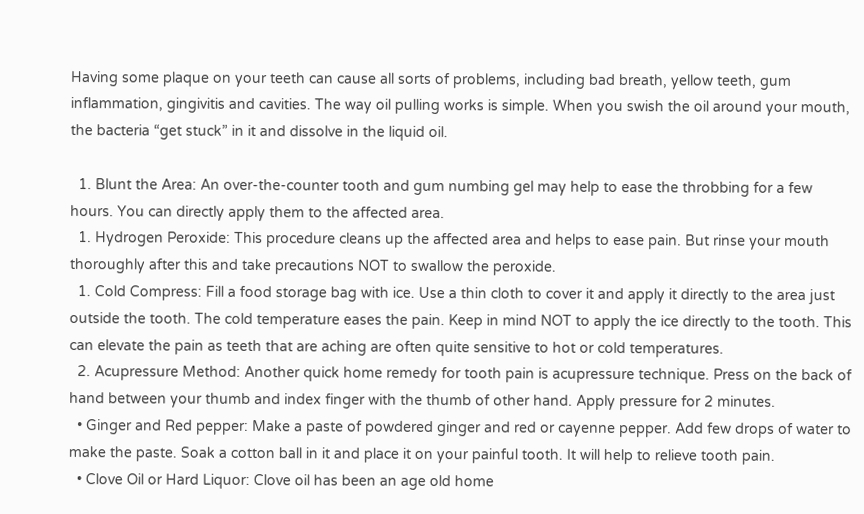Having some plaque on your teeth can cause all sorts of problems, including bad breath, yellow teeth, gum inflammation, gingivitis and cavities. The way oil pulling works is simple. When you swish the oil around your mouth, the bacteria “get stuck” in it and dissolve in the liquid oil.

  1. Blunt the Area: An over-the-counter tooth and gum numbing gel may help to ease the throbbing for a few hours. You can directly apply them to the affected area.
  1. Hydrogen Peroxide: This procedure cleans up the affected area and helps to ease pain. But rinse your mouth thoroughly after this and take precautions NOT to swallow the peroxide.
  1. Cold Compress: Fill a food storage bag with ice. Use a thin cloth to cover it and apply it directly to the area just outside the tooth. The cold temperature eases the pain. Keep in mind NOT to apply the ice directly to the tooth. This can elevate the pain as teeth that are aching are often quite sensitive to hot or cold temperatures.
  2. Acupressure Method: Another quick home remedy for tooth pain is acupressure technique. Press on the back of hand between your thumb and index finger with the thumb of other hand. Apply pressure for 2 minutes.
  • Ginger and Red pepper: Make a paste of powdered ginger and red or cayenne pepper. Add few drops of water to make the paste. Soak a cotton ball in it and place it on your painful tooth. It will help to relieve tooth pain.
  • Clove Oil or Hard Liquor: Clove oil has been an age old home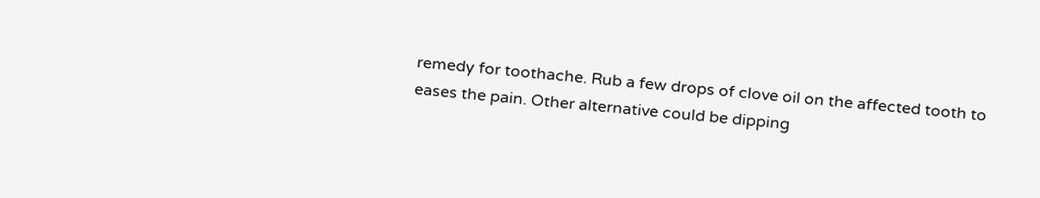remedy for toothache. Rub a few drops of clove oil on the affected tooth to eases the pain. Other alternative could be dipping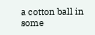a cotton ball in some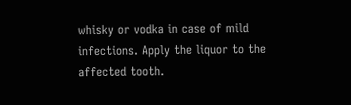whisky or vodka in case of mild infections. Apply the liquor to the affected tooth.